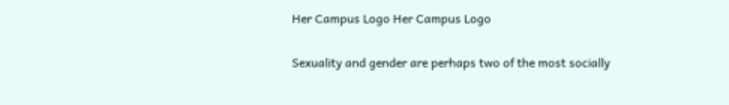Her Campus Logo Her Campus Logo

Sexuality and gender are perhaps two of the most socially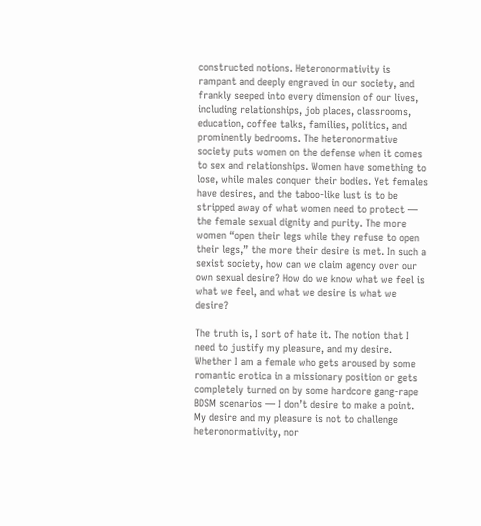constructed notions. Heteronormativity is rampant and deeply engraved in our society, and frankly seeped into every dimension of our lives, including relationships, job places, classrooms, education, coffee talks, families, politics, and prominently bedrooms. The heteronormative society puts women on the defense when it comes to sex and relationships. Women have something to lose, while males conquer their bodies. Yet females have desires, and the taboo-like lust is to be stripped away of what women need to protect — the female sexual dignity and purity. The more women “open their legs while they refuse to open their legs,” the more their desire is met. In such a sexist society, how can we claim agency over our own sexual desire? How do we know what we feel is what we feel, and what we desire is what we desire?

The truth is, I sort of hate it. The notion that I need to justify my pleasure, and my desire. Whether I am a female who gets aroused by some romantic erotica in a missionary position or gets completely turned on by some hardcore gang-rape BDSM scenarios — I don’t desire to make a point. My desire and my pleasure is not to challenge heteronormativity, nor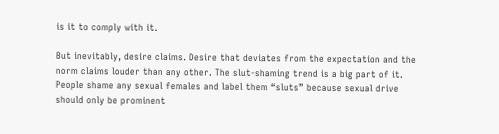is it to comply with it.

But inevitably, desire claims. Desire that deviates from the expectation and the norm claims louder than any other. The slut-shaming trend is a big part of it. People shame any sexual females and label them “sluts” because sexual drive should only be prominent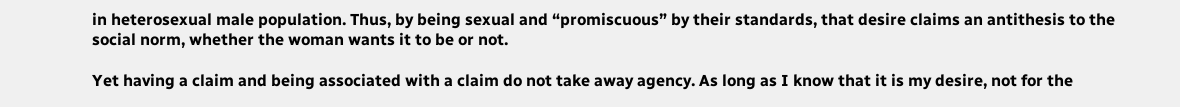in heterosexual male population. Thus, by being sexual and “promiscuous” by their standards, that desire claims an antithesis to the social norm, whether the woman wants it to be or not.

Yet having a claim and being associated with a claim do not take away agency. As long as I know that it is my desire, not for the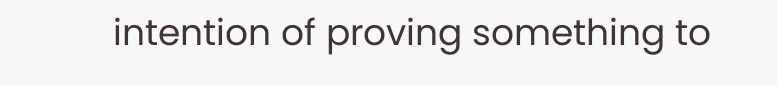intention of proving something to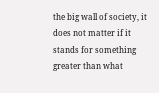the big wall of society, it does not matter if it stands for something greater than what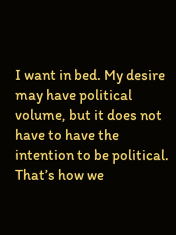I want in bed. My desire may have political volume, but it does not have to have the intention to be political. That’s how we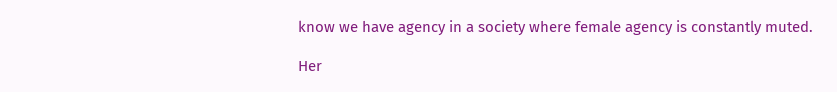know we have agency in a society where female agency is constantly muted.

Her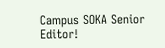Campus SOKA Senior Editor!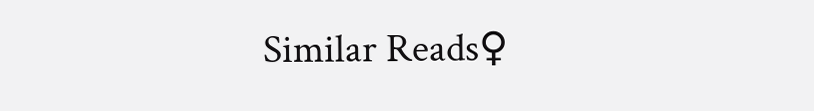Similar Reads♀